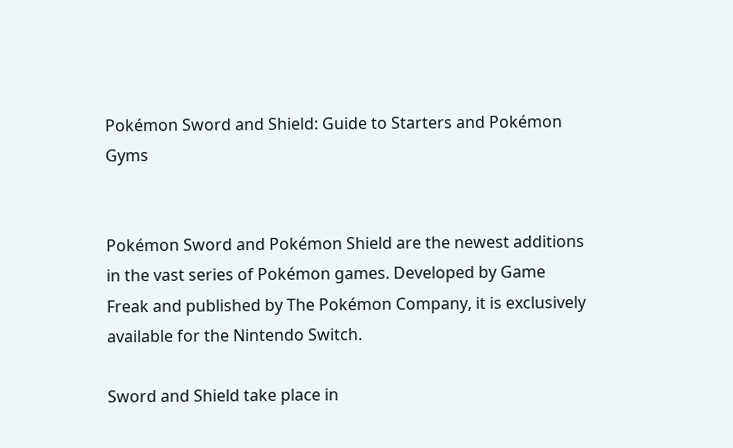Pokémon Sword and Shield: Guide to Starters and Pokémon Gyms


Pokémon Sword and Pokémon Shield are the newest additions in the vast series of Pokémon games. Developed by Game Freak and published by The Pokémon Company, it is exclusively available for the Nintendo Switch.

Sword and Shield take place in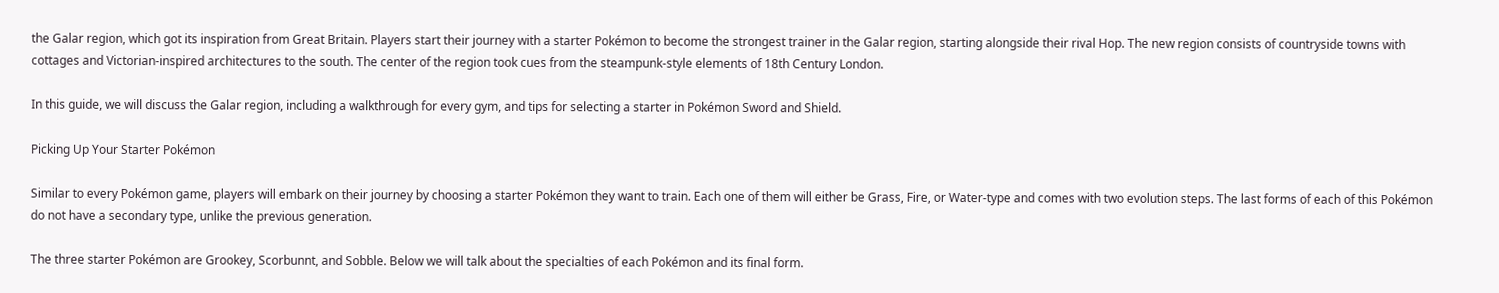the Galar region, which got its inspiration from Great Britain. Players start their journey with a starter Pokémon to become the strongest trainer in the Galar region, starting alongside their rival Hop. The new region consists of countryside towns with cottages and Victorian-inspired architectures to the south. The center of the region took cues from the steampunk-style elements of 18th Century London.

In this guide, we will discuss the Galar region, including a walkthrough for every gym, and tips for selecting a starter in Pokémon Sword and Shield.

Picking Up Your Starter Pokémon

Similar to every Pokémon game, players will embark on their journey by choosing a starter Pokémon they want to train. Each one of them will either be Grass, Fire, or Water-type and comes with two evolution steps. The last forms of each of this Pokémon do not have a secondary type, unlike the previous generation.

The three starter Pokémon are Grookey, Scorbunnt, and Sobble. Below we will talk about the specialties of each Pokémon and its final form.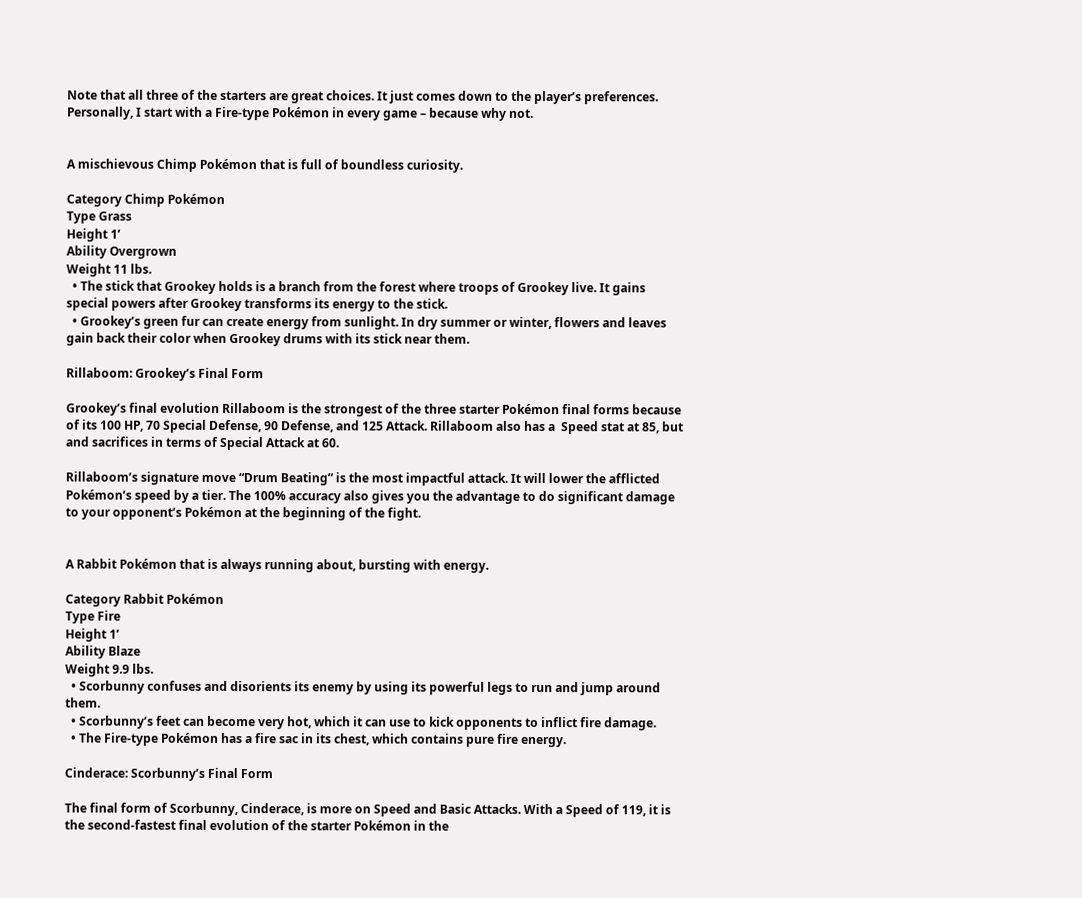Note that all three of the starters are great choices. It just comes down to the player’s preferences. Personally, I start with a Fire-type Pokémon in every game – because why not.


A mischievous Chimp Pokémon that is full of boundless curiosity.

Category Chimp Pokémon
Type Grass
Height 1’
Ability Overgrown
Weight 11 lbs.
  • The stick that Grookey holds is a branch from the forest where troops of Grookey live. It gains special powers after Grookey transforms its energy to the stick.
  • Grookey’s green fur can create energy from sunlight. In dry summer or winter, flowers and leaves gain back their color when Grookey drums with its stick near them.

Rillaboom: Grookey’s Final Form

Grookey’s final evolution Rillaboom is the strongest of the three starter Pokémon final forms because of its 100 HP, 70 Special Defense, 90 Defense, and 125 Attack. Rillaboom also has a  Speed stat at 85, but and sacrifices in terms of Special Attack at 60.

Rillaboom’s signature move “Drum Beating” is the most impactful attack. It will lower the afflicted Pokémon’s speed by a tier. The 100% accuracy also gives you the advantage to do significant damage to your opponent’s Pokémon at the beginning of the fight.


A Rabbit Pokémon that is always running about, bursting with energy.

Category Rabbit Pokémon
Type Fire
Height 1’
Ability Blaze
Weight 9.9 lbs.
  • Scorbunny confuses and disorients its enemy by using its powerful legs to run and jump around them.
  • Scorbunny’s feet can become very hot, which it can use to kick opponents to inflict fire damage.
  • The Fire-type Pokémon has a fire sac in its chest, which contains pure fire energy.

Cinderace: Scorbunny’s Final Form

The final form of Scorbunny, Cinderace, is more on Speed and Basic Attacks. With a Speed of 119, it is the second-fastest final evolution of the starter Pokémon in the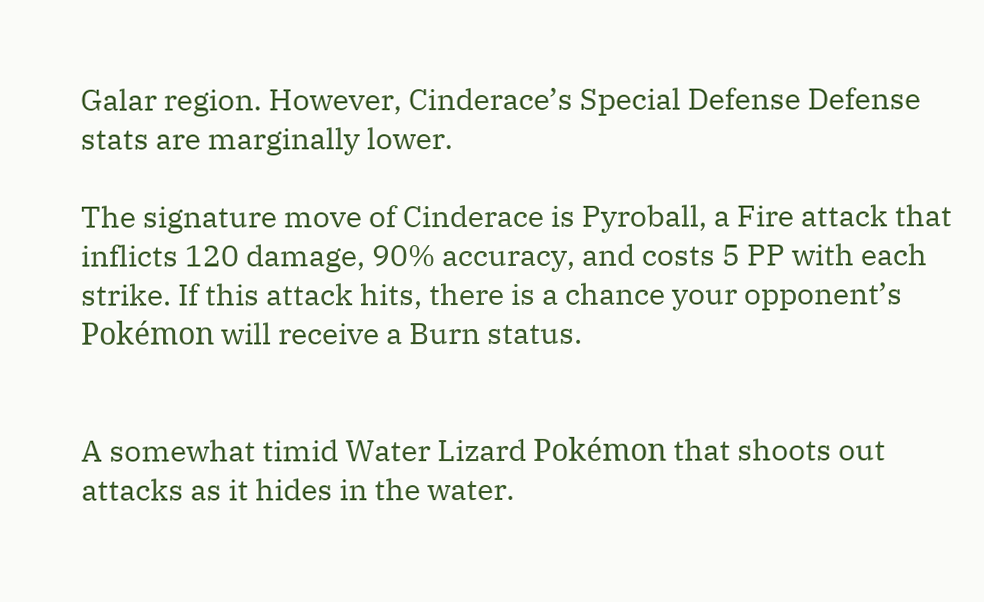Galar region. However, Cinderace’s Special Defense Defense stats are marginally lower.

The signature move of Cinderace is Pyroball, a Fire attack that inflicts 120 damage, 90% accuracy, and costs 5 PP with each strike. If this attack hits, there is a chance your opponent’s Pokémon will receive a Burn status.


A somewhat timid Water Lizard Pokémon that shoots out attacks as it hides in the water.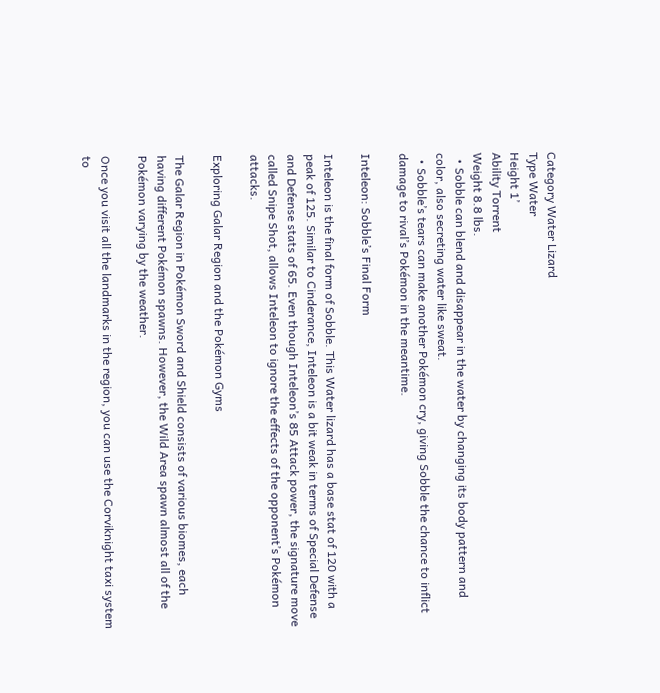Category Water Lizard
Type Water
Height 1’
Ability Torrent
Weight 8.8 lbs.
  • Sobble can blend and disappear in the water by changing its body pattern and color, also secreting water like sweat.
  • Sobble’s tears can make another Pokémon cry, giving Sobble the chance to inflict damage to rival’s Pokémon in the meantime.

Inteleon: Sobble’s Final Form

Inteleon is the final form of Sobble. This Water lizard has a base stat of 120 with a peak of 125. Similar to Cinderance, Inteleon is a bit weak in terms of Special Defense and Defense stats of 65. Even though Inteleon’s 85 Attack power, the signature move called Snipe Shot, allows Inteleon to ignore the effects of the opponent’s Pokémon attacks.

Exploring Galar Region and the Pokémon Gyms

The Galar Region in Pokémon Sword and Shield consists of various biomes, each having different Pokémon spawns. However, the Wild Area spawn almost all of the Pokémon varying by the weather.

Once you visit all the landmarks in the region, you can use the Corviknight taxi system to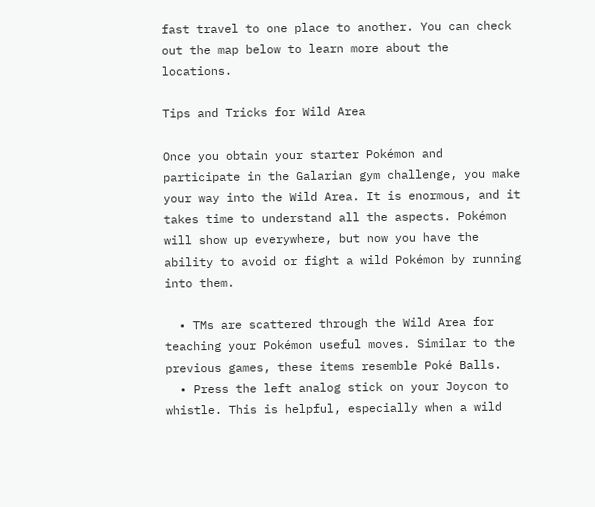fast travel to one place to another. You can check out the map below to learn more about the locations.

Tips and Tricks for Wild Area

Once you obtain your starter Pokémon and participate in the Galarian gym challenge, you make your way into the Wild Area. It is enormous, and it takes time to understand all the aspects. Pokémon will show up everywhere, but now you have the ability to avoid or fight a wild Pokémon by running into them.

  • TMs are scattered through the Wild Area for teaching your Pokémon useful moves. Similar to the previous games, these items resemble Poké Balls.
  • Press the left analog stick on your Joycon to whistle. This is helpful, especially when a wild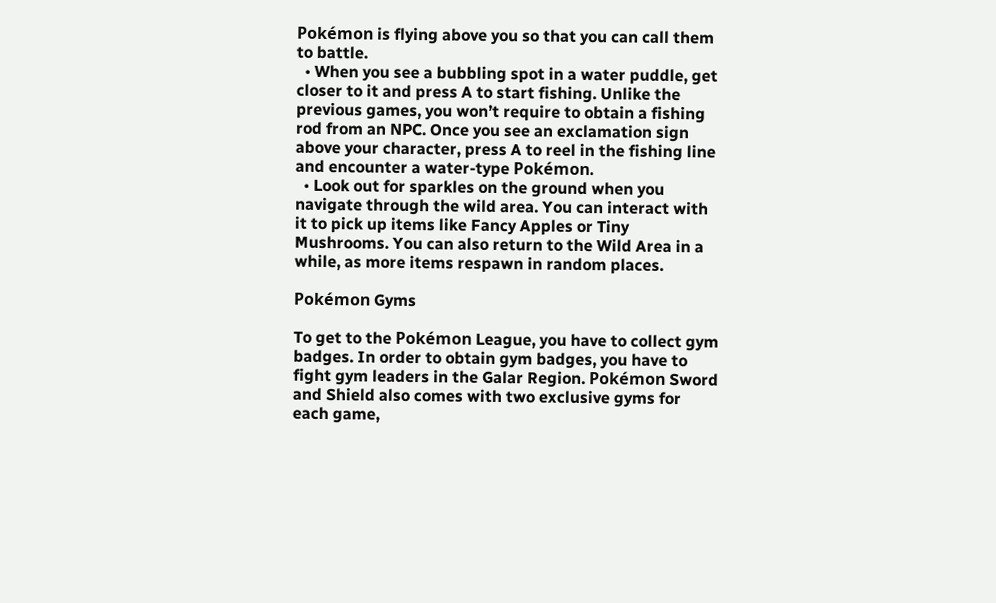Pokémon is flying above you so that you can call them to battle.
  • When you see a bubbling spot in a water puddle, get closer to it and press A to start fishing. Unlike the previous games, you won’t require to obtain a fishing rod from an NPC. Once you see an exclamation sign above your character, press A to reel in the fishing line and encounter a water-type Pokémon.
  • Look out for sparkles on the ground when you navigate through the wild area. You can interact with it to pick up items like Fancy Apples or Tiny Mushrooms. You can also return to the Wild Area in a while, as more items respawn in random places.

Pokémon Gyms

To get to the Pokémon League, you have to collect gym badges. In order to obtain gym badges, you have to fight gym leaders in the Galar Region. Pokémon Sword and Shield also comes with two exclusive gyms for each game,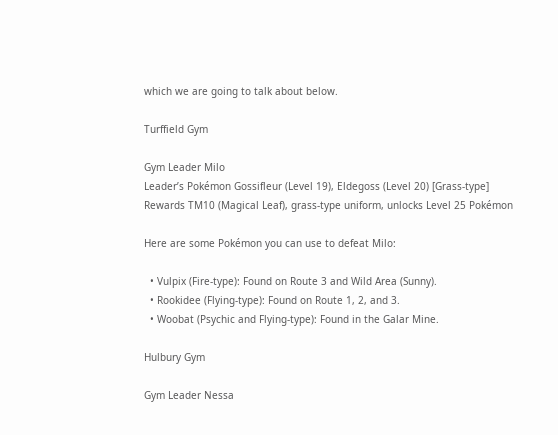which we are going to talk about below.

Turffield Gym

Gym Leader Milo
Leader’s Pokémon Gossifleur (Level 19), Eldegoss (Level 20) [Grass-type]
Rewards TM10 (Magical Leaf), grass-type uniform, unlocks Level 25 Pokémon

Here are some Pokémon you can use to defeat Milo:

  • Vulpix (Fire-type): Found on Route 3 and Wild Area (Sunny).
  • Rookidee (Flying-type): Found on Route 1, 2, and 3.
  • Woobat (Psychic and Flying-type): Found in the Galar Mine.

Hulbury Gym

Gym Leader Nessa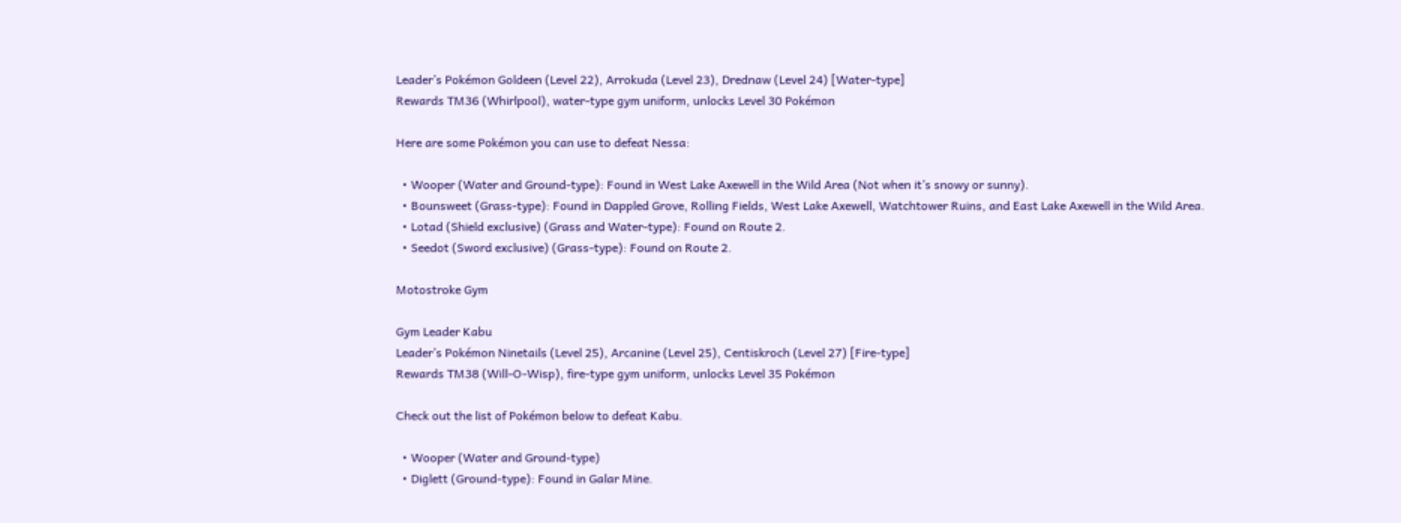Leader’s Pokémon Goldeen (Level 22), Arrokuda (Level 23), Drednaw (Level 24) [Water-type]
Rewards TM36 (Whirlpool), water-type gym uniform, unlocks Level 30 Pokémon

Here are some Pokémon you can use to defeat Nessa:

  • Wooper (Water and Ground-type): Found in West Lake Axewell in the Wild Area (Not when it’s snowy or sunny).
  • Bounsweet (Grass-type): Found in Dappled Grove, Rolling Fields, West Lake Axewell, Watchtower Ruins, and East Lake Axewell in the Wild Area.
  • Lotad (Shield exclusive) (Grass and Water-type): Found on Route 2.
  • Seedot (Sword exclusive) (Grass-type): Found on Route 2.

Motostroke Gym

Gym Leader Kabu
Leader’s Pokémon Ninetails (Level 25), Arcanine (Level 25), Centiskroch (Level 27) [Fire-type]
Rewards TM38 (Will-O-Wisp), fire-type gym uniform, unlocks Level 35 Pokémon

Check out the list of Pokémon below to defeat Kabu.

  • Wooper (Water and Ground-type)
  • Diglett (Ground-type): Found in Galar Mine.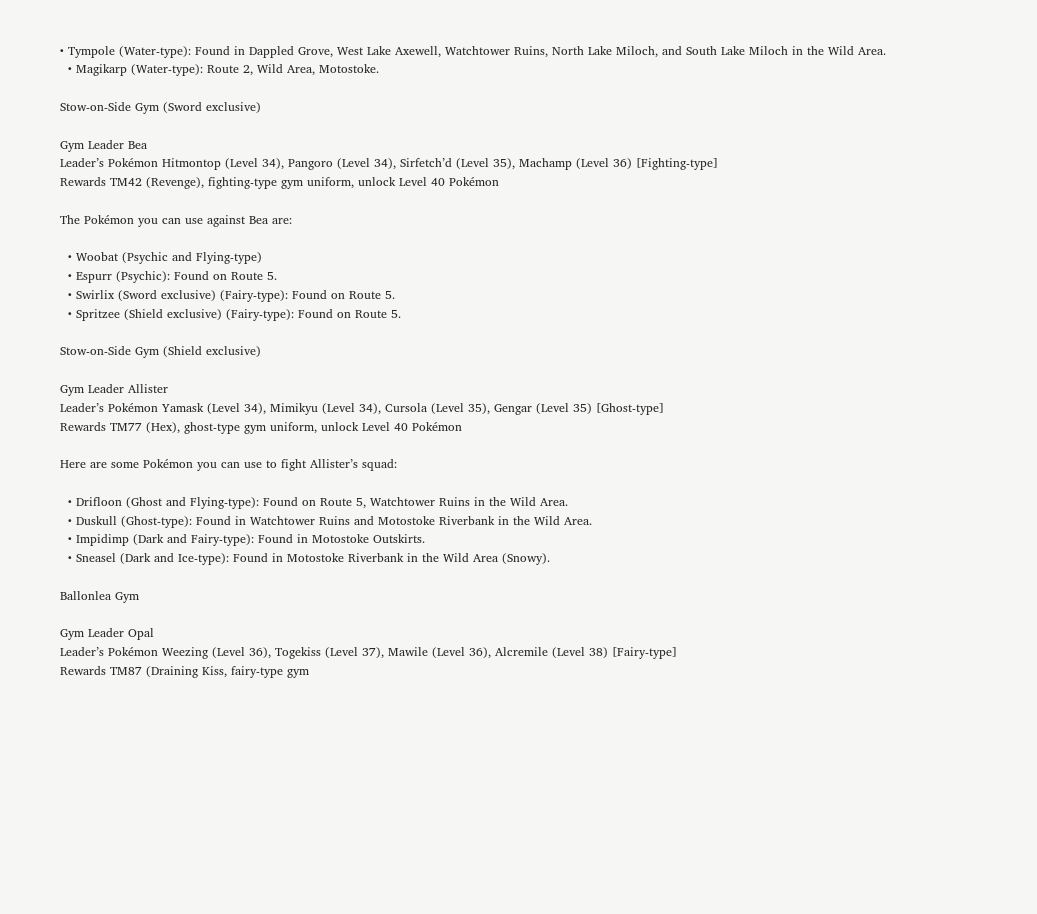• Tympole (Water-type): Found in Dappled Grove, West Lake Axewell, Watchtower Ruins, North Lake Miloch, and South Lake Miloch in the Wild Area.
  • Magikarp (Water-type): Route 2, Wild Area, Motostoke.

Stow-on-Side Gym (Sword exclusive)

Gym Leader Bea
Leader’s Pokémon Hitmontop (Level 34), Pangoro (Level 34), Sirfetch’d (Level 35), Machamp (Level 36) [Fighting-type]
Rewards TM42 (Revenge), fighting-type gym uniform, unlock Level 40 Pokémon

The Pokémon you can use against Bea are:

  • Woobat (Psychic and Flying-type)
  • Espurr (Psychic): Found on Route 5.
  • Swirlix (Sword exclusive) (Fairy-type): Found on Route 5.
  • Spritzee (Shield exclusive) (Fairy-type): Found on Route 5.

Stow-on-Side Gym (Shield exclusive)

Gym Leader Allister
Leader’s Pokémon Yamask (Level 34), Mimikyu (Level 34), Cursola (Level 35), Gengar (Level 35) [Ghost-type]
Rewards TM77 (Hex), ghost-type gym uniform, unlock Level 40 Pokémon

Here are some Pokémon you can use to fight Allister’s squad:

  • Drifloon (Ghost and Flying-type): Found on Route 5, Watchtower Ruins in the Wild Area.
  • Duskull (Ghost-type): Found in Watchtower Ruins and Motostoke Riverbank in the Wild Area.
  • Impidimp (Dark and Fairy-type): Found in Motostoke Outskirts.
  • Sneasel (Dark and Ice-type): Found in Motostoke Riverbank in the Wild Area (Snowy).

Ballonlea Gym

Gym Leader Opal
Leader’s Pokémon Weezing (Level 36), Togekiss (Level 37), Mawile (Level 36), Alcremile (Level 38) [Fairy-type]
Rewards TM87 (Draining Kiss, fairy-type gym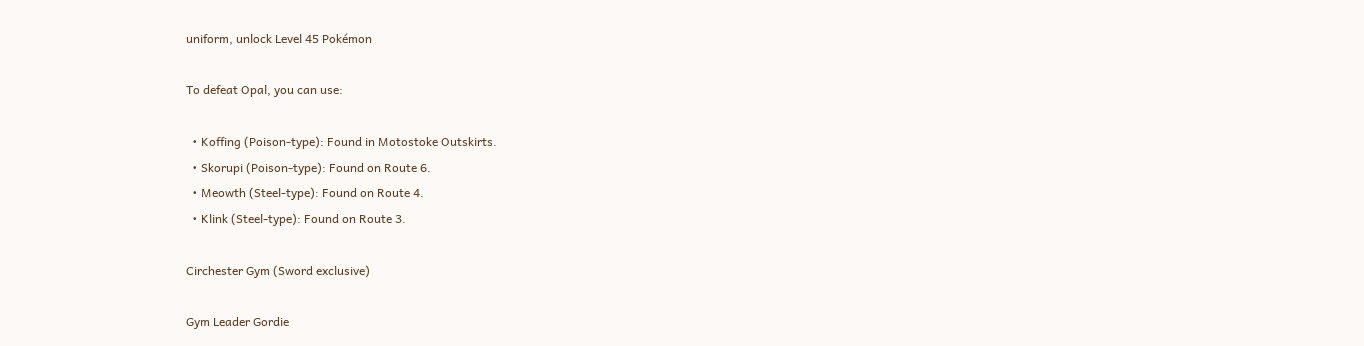uniform, unlock Level 45 Pokémon

To defeat Opal, you can use:

  • Koffing (Poison-type): Found in Motostoke Outskirts.
  • Skorupi (Poison-type): Found on Route 6.
  • Meowth (Steel-type): Found on Route 4.
  • Klink (Steel-type): Found on Route 3.

Circhester Gym (Sword exclusive)

Gym Leader Gordie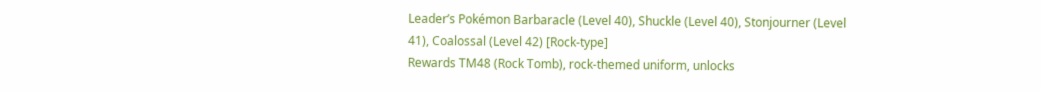Leader’s Pokémon Barbaracle (Level 40), Shuckle (Level 40), Stonjourner (Level 41), Coalossal (Level 42) [Rock-type]
Rewards TM48 (Rock Tomb), rock-themed uniform, unlocks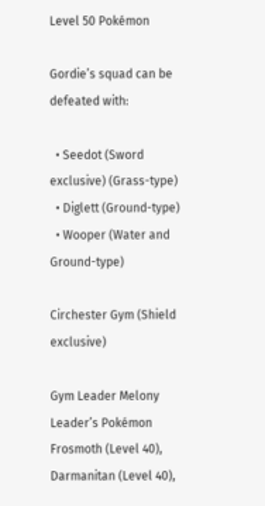Level 50 Pokémon

Gordie’s squad can be defeated with:

  • Seedot (Sword exclusive) (Grass-type)
  • Diglett (Ground-type)
  • Wooper (Water and Ground-type)

Circhester Gym (Shield exclusive)

Gym Leader Melony
Leader’s Pokémon Frosmoth (Level 40), Darmanitan (Level 40),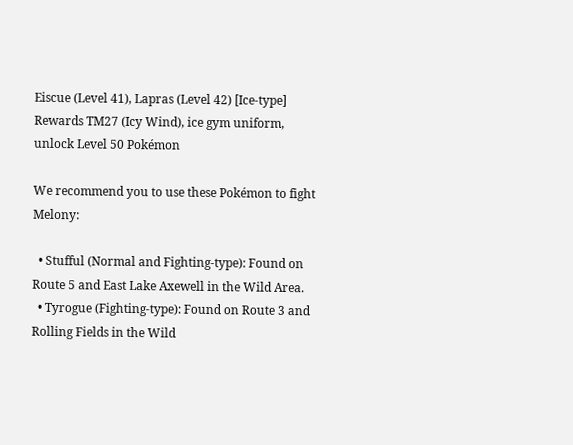Eiscue (Level 41), Lapras (Level 42) [Ice-type]
Rewards TM27 (Icy Wind), ice gym uniform, unlock Level 50 Pokémon

We recommend you to use these Pokémon to fight Melony:

  • Stufful (Normal and Fighting-type): Found on Route 5 and East Lake Axewell in the Wild Area.
  • Tyrogue (Fighting-type): Found on Route 3 and Rolling Fields in the Wild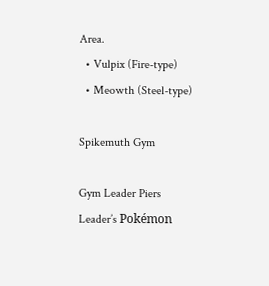Area.
  • Vulpix (Fire-type)
  • Meowth (Steel-type)

Spikemuth Gym

Gym Leader Piers
Leader’s Pokémon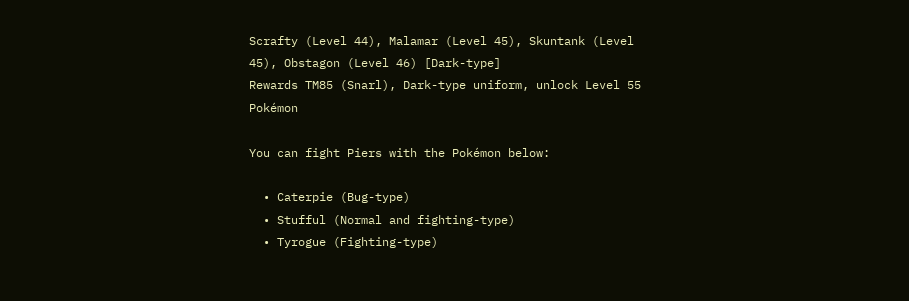Scrafty (Level 44), Malamar (Level 45), Skuntank (Level 45), Obstagon (Level 46) [Dark-type]
Rewards TM85 (Snarl), Dark-type uniform, unlock Level 55 Pokémon

You can fight Piers with the Pokémon below:

  • Caterpie (Bug-type)
  • Stufful (Normal and fighting-type)
  • Tyrogue (Fighting-type)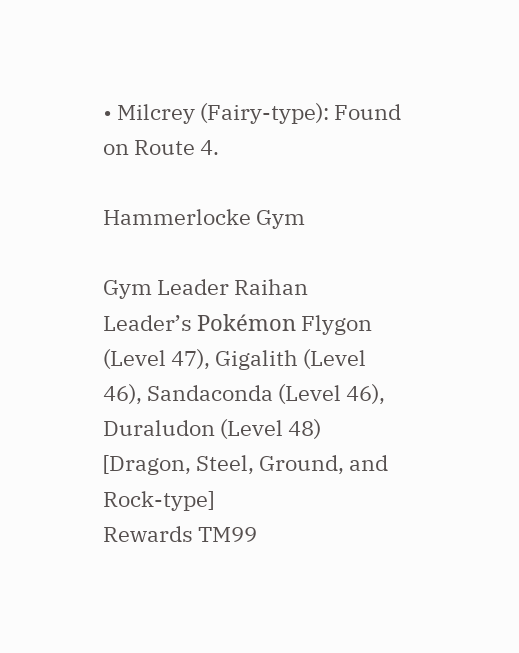• Milcrey (Fairy-type): Found on Route 4.

Hammerlocke Gym

Gym Leader Raihan
Leader’s Pokémon Flygon (Level 47), Gigalith (Level 46), Sandaconda (Level 46), Duraludon (Level 48) [Dragon, Steel, Ground, and Rock-type]
Rewards TM99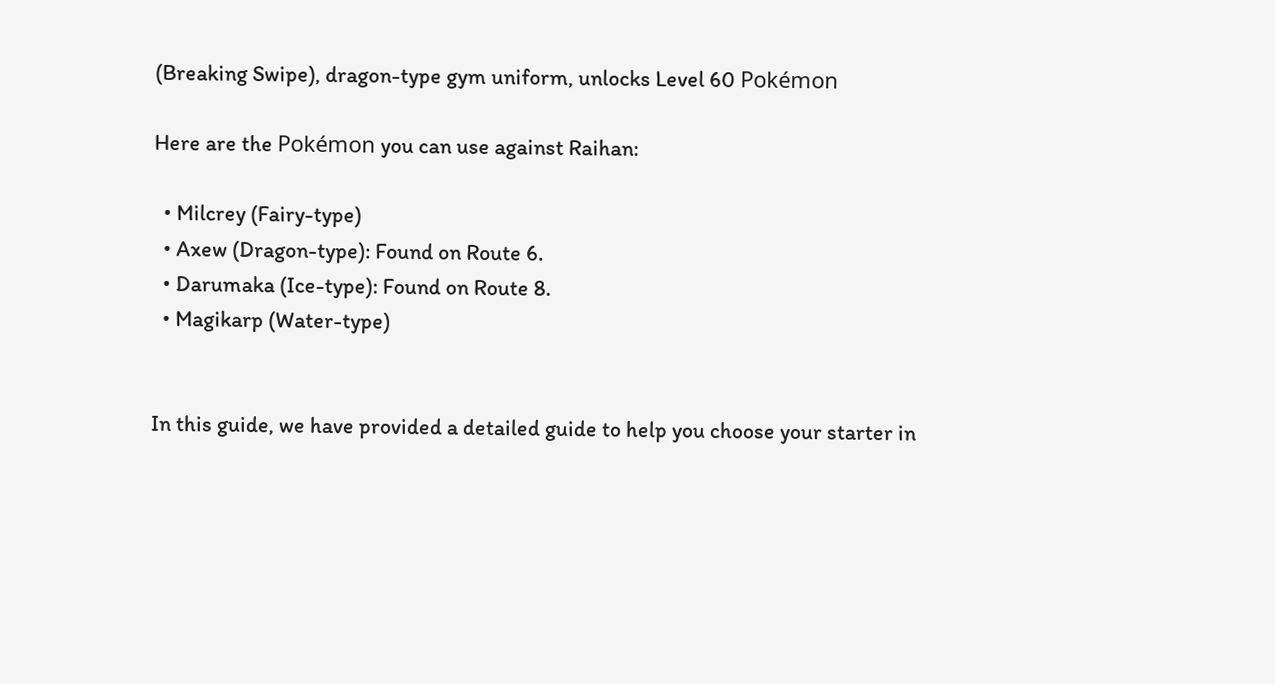(Breaking Swipe), dragon-type gym uniform, unlocks Level 60 Pokémon

Here are the Pokémon you can use against Raihan:

  • Milcrey (Fairy-type)
  • Axew (Dragon-type): Found on Route 6.
  • Darumaka (Ice-type): Found on Route 8.
  • Magikarp (Water-type)


In this guide, we have provided a detailed guide to help you choose your starter in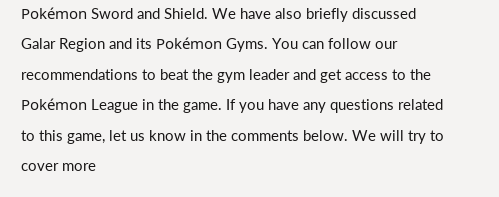Pokémon Sword and Shield. We have also briefly discussed Galar Region and its Pokémon Gyms. You can follow our recommendations to beat the gym leader and get access to the Pokémon League in the game. If you have any questions related to this game, let us know in the comments below. We will try to cover more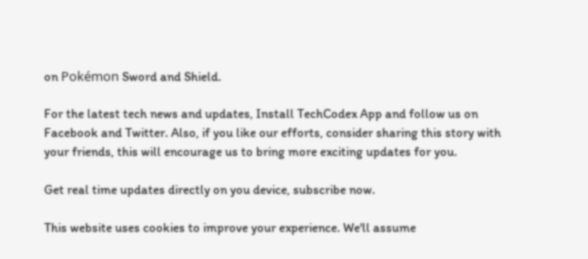on Pokémon Sword and Shield.

For the latest tech news and updates, Install TechCodex App and follow us on Facebook and Twitter. Also, if you like our efforts, consider sharing this story with your friends, this will encourage us to bring more exciting updates for you.

Get real time updates directly on you device, subscribe now.

This website uses cookies to improve your experience. We'll assume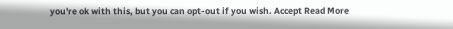you're ok with this, but you can opt-out if you wish. Accept Read More